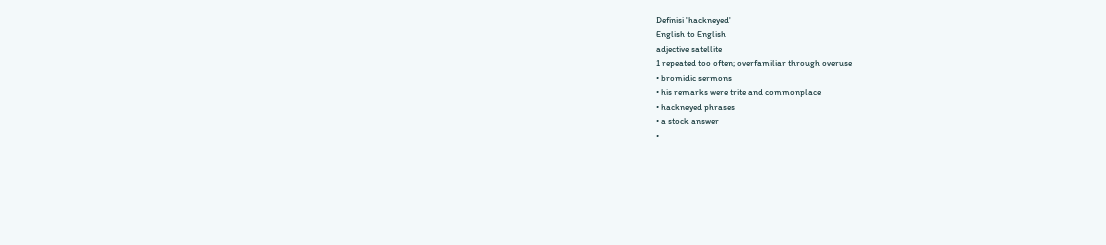Definisi 'hackneyed'
English to English
adjective satellite
1 repeated too often; overfamiliar through overuse
• bromidic sermons
• his remarks were trite and commonplace
• hackneyed phrases
• a stock answer
•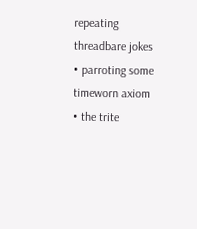repeating threadbare jokes
• parroting some timeworn axiom
• the trite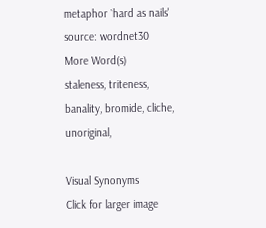metaphor `hard as nails'
source: wordnet30
More Word(s)
staleness, triteness, banality, bromide, cliche, unoriginal,

Visual Synonyms
Click for larger image